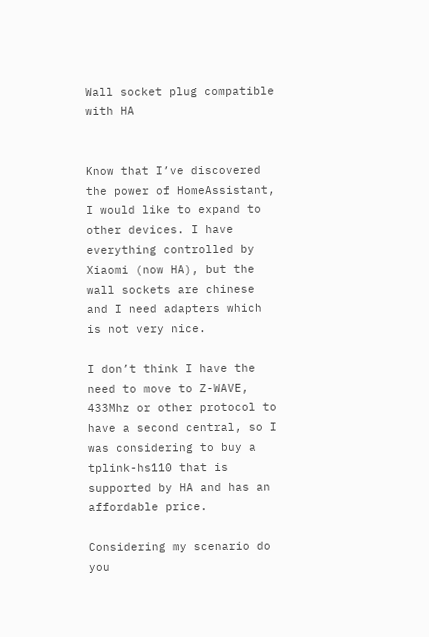Wall socket plug compatible with HA


Know that I’ve discovered the power of HomeAssistant, I would like to expand to other devices. I have everything controlled by Xiaomi (now HA), but the wall sockets are chinese and I need adapters which is not very nice.

I don’t think I have the need to move to Z-WAVE, 433Mhz or other protocol to have a second central, so I was considering to buy a tplink-hs110 that is supported by HA and has an affordable price.

Considering my scenario do you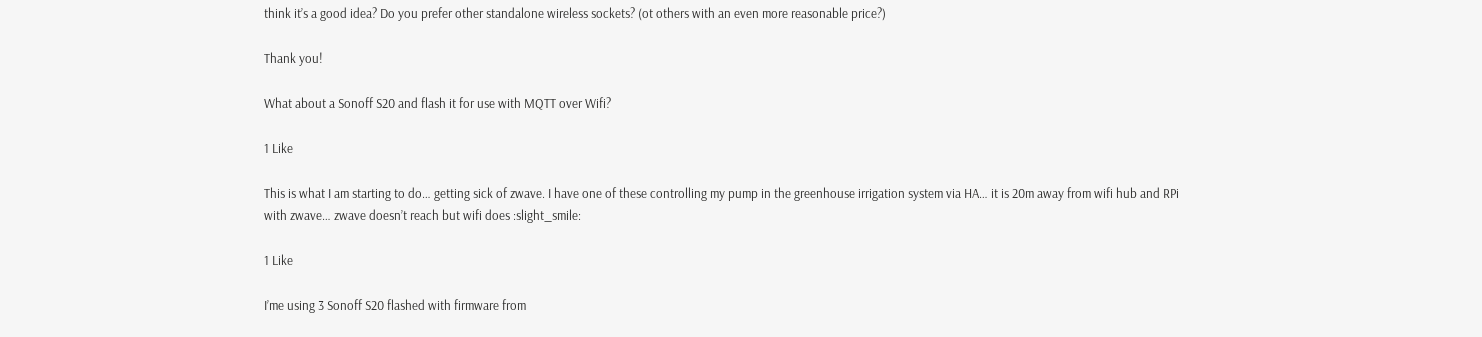think it’s a good idea? Do you prefer other standalone wireless sockets? (ot others with an even more reasonable price?)

Thank you!

What about a Sonoff S20 and flash it for use with MQTT over Wifi?

1 Like

This is what I am starting to do… getting sick of zwave. I have one of these controlling my pump in the greenhouse irrigation system via HA… it is 20m away from wifi hub and RPi with zwave… zwave doesn’t reach but wifi does :slight_smile:

1 Like

I’me using 3 Sonoff S20 flashed with firmware from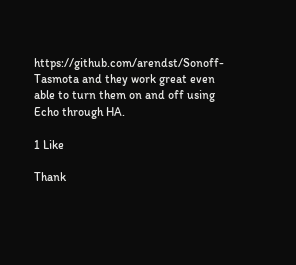https://github.com/arendst/Sonoff-Tasmota and they work great even able to turn them on and off using Echo through HA.

1 Like

Thank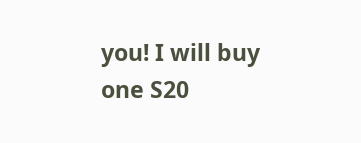you! I will buy one S20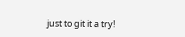just to git it a try!